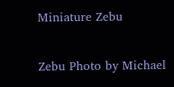Miniature Zebu

Zebu Photo by Michael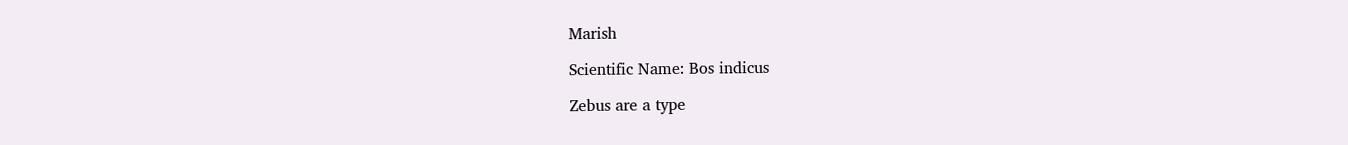Marish

Scientific Name: Bos indicus

Zebus are a type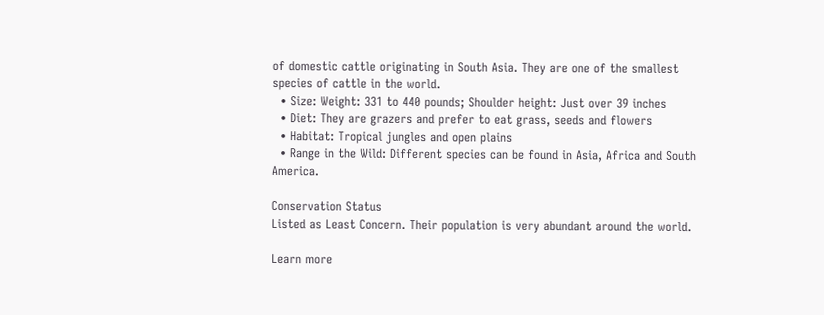of domestic cattle originating in South Asia. They are one of the smallest species of cattle in the world.
  • Size: Weight: 331 to 440 pounds; Shoulder height: Just over 39 inches
  • Diet: They are grazers and prefer to eat grass, seeds and flowers
  • Habitat: Tropical jungles and open plains
  • Range in the Wild: Different species can be found in Asia, Africa and South America.

Conservation Status
Listed as Least Concern. Their population is very abundant around the world.

Learn more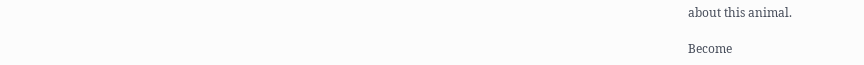about this animal.

Become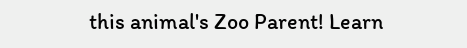this animal's Zoo Parent! Learn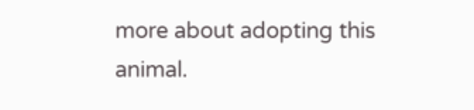more about adopting this animal.